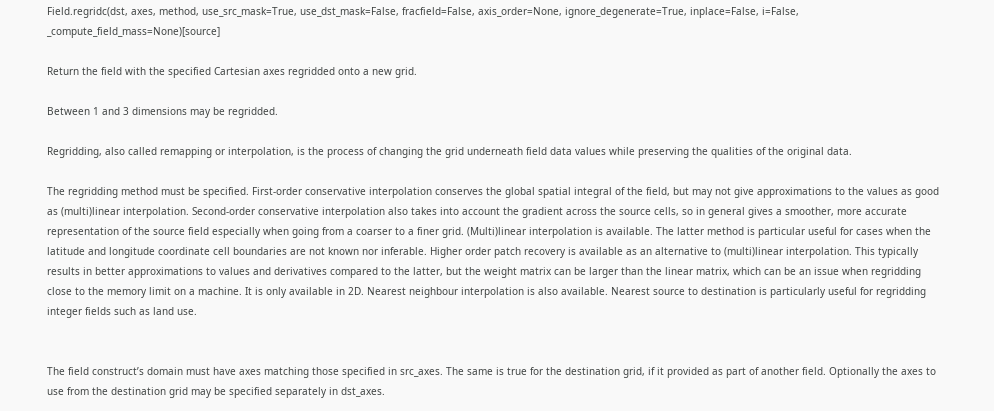Field.regridc(dst, axes, method, use_src_mask=True, use_dst_mask=False, fracfield=False, axis_order=None, ignore_degenerate=True, inplace=False, i=False, _compute_field_mass=None)[source]

Return the field with the specified Cartesian axes regridded onto a new grid.

Between 1 and 3 dimensions may be regridded.

Regridding, also called remapping or interpolation, is the process of changing the grid underneath field data values while preserving the qualities of the original data.

The regridding method must be specified. First-order conservative interpolation conserves the global spatial integral of the field, but may not give approximations to the values as good as (multi)linear interpolation. Second-order conservative interpolation also takes into account the gradient across the source cells, so in general gives a smoother, more accurate representation of the source field especially when going from a coarser to a finer grid. (Multi)linear interpolation is available. The latter method is particular useful for cases when the latitude and longitude coordinate cell boundaries are not known nor inferable. Higher order patch recovery is available as an alternative to (multi)linear interpolation. This typically results in better approximations to values and derivatives compared to the latter, but the weight matrix can be larger than the linear matrix, which can be an issue when regridding close to the memory limit on a machine. It is only available in 2D. Nearest neighbour interpolation is also available. Nearest source to destination is particularly useful for regridding integer fields such as land use.


The field construct’s domain must have axes matching those specified in src_axes. The same is true for the destination grid, if it provided as part of another field. Optionally the axes to use from the destination grid may be specified separately in dst_axes.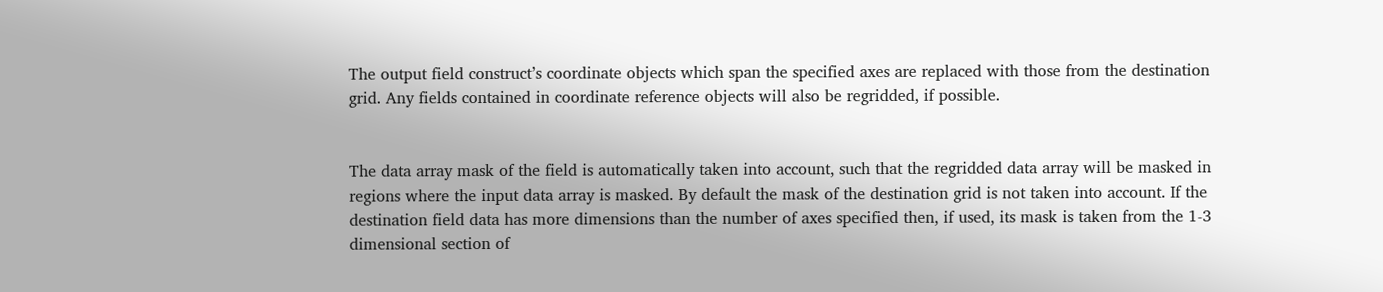The output field construct’s coordinate objects which span the specified axes are replaced with those from the destination grid. Any fields contained in coordinate reference objects will also be regridded, if possible.


The data array mask of the field is automatically taken into account, such that the regridded data array will be masked in regions where the input data array is masked. By default the mask of the destination grid is not taken into account. If the destination field data has more dimensions than the number of axes specified then, if used, its mask is taken from the 1-3 dimensional section of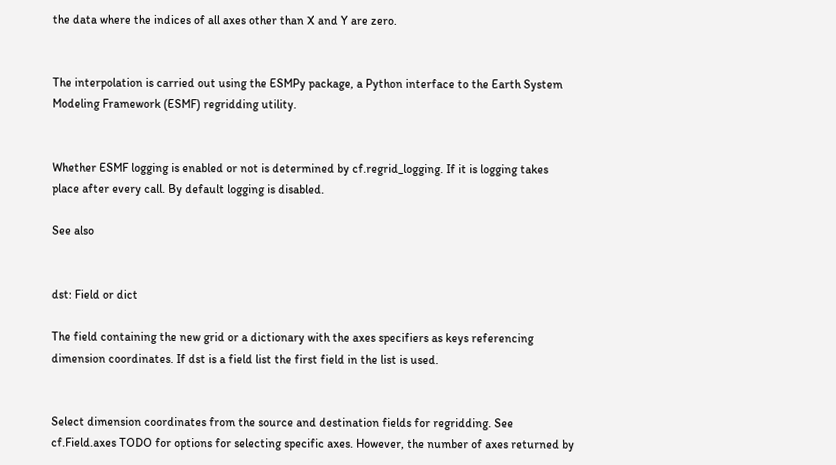the data where the indices of all axes other than X and Y are zero.


The interpolation is carried out using the ESMPy package, a Python interface to the Earth System Modeling Framework (ESMF) regridding utility.


Whether ESMF logging is enabled or not is determined by cf.regrid_logging. If it is logging takes place after every call. By default logging is disabled.

See also


dst: Field or dict

The field containing the new grid or a dictionary with the axes specifiers as keys referencing dimension coordinates. If dst is a field list the first field in the list is used.


Select dimension coordinates from the source and destination fields for regridding. See cf.Field.axes TODO for options for selecting specific axes. However, the number of axes returned by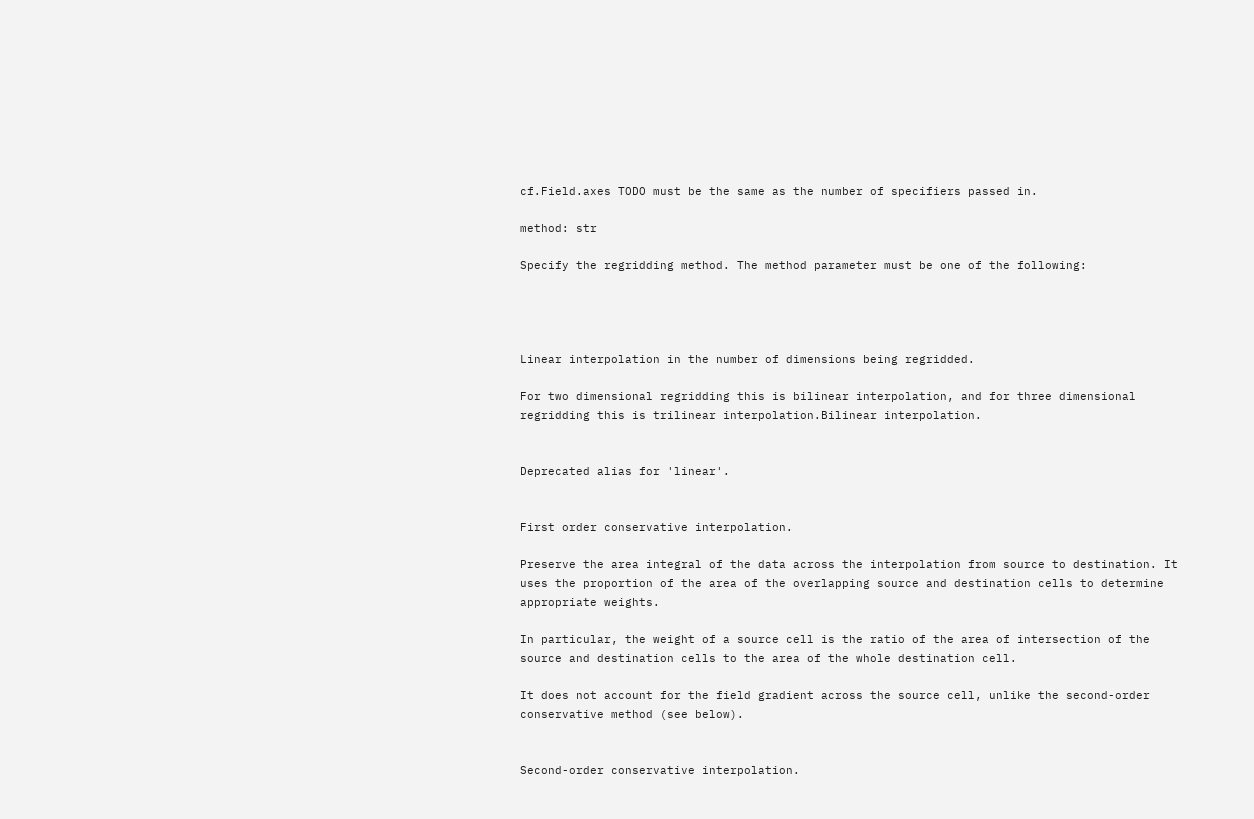cf.Field.axes TODO must be the same as the number of specifiers passed in.

method: str

Specify the regridding method. The method parameter must be one of the following:




Linear interpolation in the number of dimensions being regridded.

For two dimensional regridding this is bilinear interpolation, and for three dimensional regridding this is trilinear interpolation.Bilinear interpolation.


Deprecated alias for 'linear'.


First order conservative interpolation.

Preserve the area integral of the data across the interpolation from source to destination. It uses the proportion of the area of the overlapping source and destination cells to determine appropriate weights.

In particular, the weight of a source cell is the ratio of the area of intersection of the source and destination cells to the area of the whole destination cell.

It does not account for the field gradient across the source cell, unlike the second-order conservative method (see below).


Second-order conservative interpolation.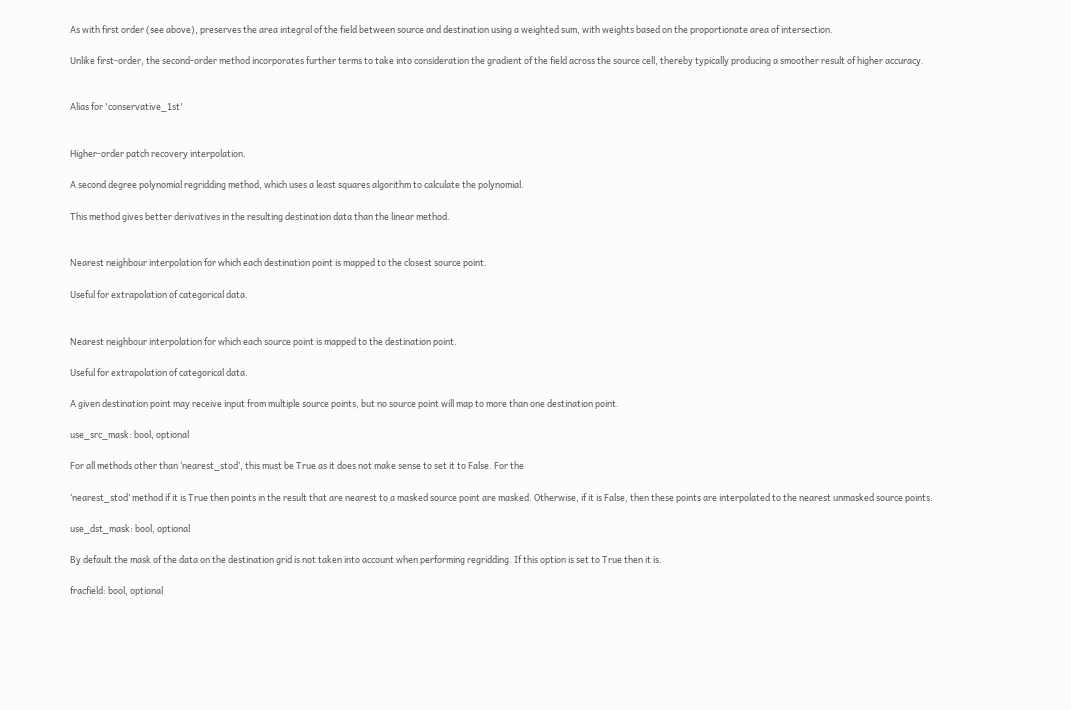As with first order (see above), preserves the area integral of the field between source and destination using a weighted sum, with weights based on the proportionate area of intersection.

Unlike first-order, the second-order method incorporates further terms to take into consideration the gradient of the field across the source cell, thereby typically producing a smoother result of higher accuracy.


Alias for 'conservative_1st'


Higher-order patch recovery interpolation.

A second degree polynomial regridding method, which uses a least squares algorithm to calculate the polynomial.

This method gives better derivatives in the resulting destination data than the linear method.


Nearest neighbour interpolation for which each destination point is mapped to the closest source point.

Useful for extrapolation of categorical data.


Nearest neighbour interpolation for which each source point is mapped to the destination point.

Useful for extrapolation of categorical data.

A given destination point may receive input from multiple source points, but no source point will map to more than one destination point.

use_src_mask: bool, optional

For all methods other than ‘nearest_stod’, this must be True as it does not make sense to set it to False. For the

‘nearest_stod’ method if it is True then points in the result that are nearest to a masked source point are masked. Otherwise, if it is False, then these points are interpolated to the nearest unmasked source points.

use_dst_mask: bool, optional

By default the mask of the data on the destination grid is not taken into account when performing regridding. If this option is set to True then it is.

fracfield: bool, optional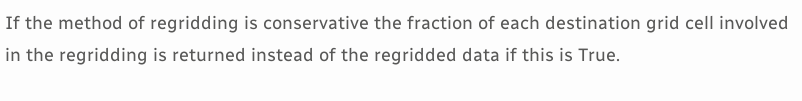If the method of regridding is conservative the fraction of each destination grid cell involved in the regridding is returned instead of the regridded data if this is True.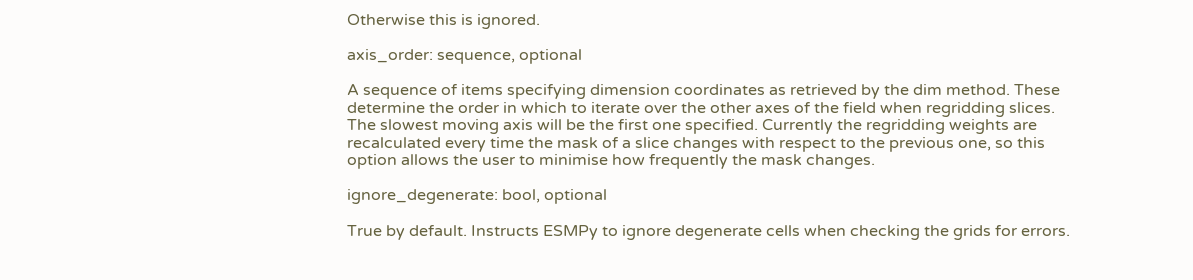Otherwise this is ignored.

axis_order: sequence, optional

A sequence of items specifying dimension coordinates as retrieved by the dim method. These determine the order in which to iterate over the other axes of the field when regridding slices. The slowest moving axis will be the first one specified. Currently the regridding weights are recalculated every time the mask of a slice changes with respect to the previous one, so this option allows the user to minimise how frequently the mask changes.

ignore_degenerate: bool, optional

True by default. Instructs ESMPy to ignore degenerate cells when checking the grids for errors.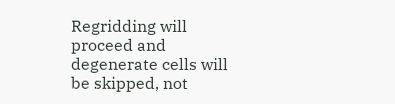Regridding will proceed and degenerate cells will be skipped, not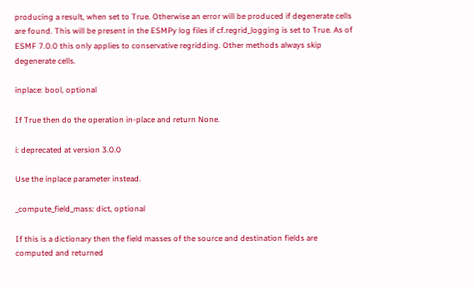producing a result, when set to True. Otherwise an error will be produced if degenerate cells are found. This will be present in the ESMPy log files if cf.regrid_logging is set to True. As of ESMF 7.0.0 this only applies to conservative regridding. Other methods always skip degenerate cells.

inplace: bool, optional

If True then do the operation in-place and return None.

i: deprecated at version 3.0.0

Use the inplace parameter instead.

_compute_field_mass: dict, optional

If this is a dictionary then the field masses of the source and destination fields are computed and returned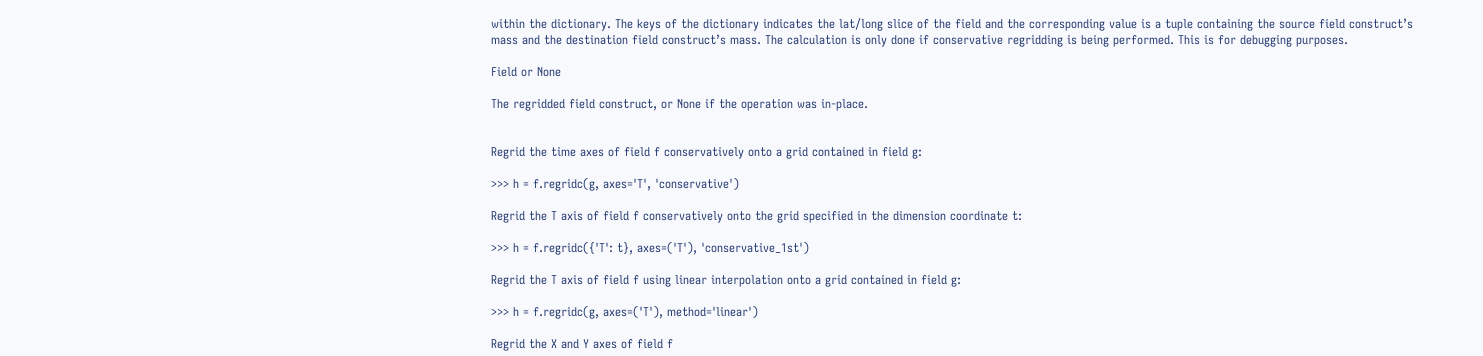within the dictionary. The keys of the dictionary indicates the lat/long slice of the field and the corresponding value is a tuple containing the source field construct’s mass and the destination field construct’s mass. The calculation is only done if conservative regridding is being performed. This is for debugging purposes.

Field or None

The regridded field construct, or None if the operation was in-place.


Regrid the time axes of field f conservatively onto a grid contained in field g:

>>> h = f.regridc(g, axes='T', 'conservative')

Regrid the T axis of field f conservatively onto the grid specified in the dimension coordinate t:

>>> h = f.regridc({'T': t}, axes=('T'), 'conservative_1st')

Regrid the T axis of field f using linear interpolation onto a grid contained in field g:

>>> h = f.regridc(g, axes=('T'), method='linear')

Regrid the X and Y axes of field f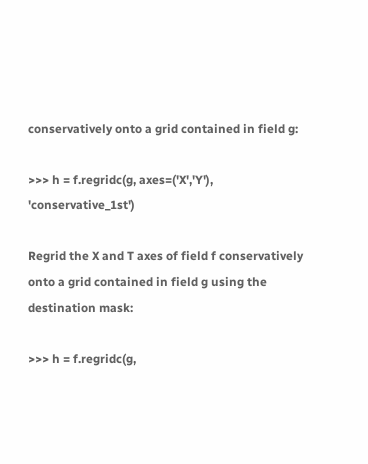conservatively onto a grid contained in field g:

>>> h = f.regridc(g, axes=('X','Y'), 'conservative_1st')

Regrid the X and T axes of field f conservatively onto a grid contained in field g using the destination mask:

>>> h = f.regridc(g,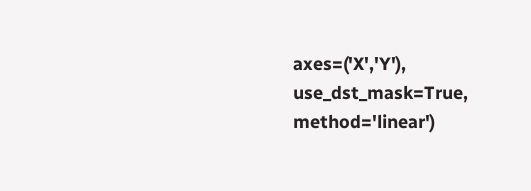axes=('X','Y'), use_dst_mask=True, method='linear')